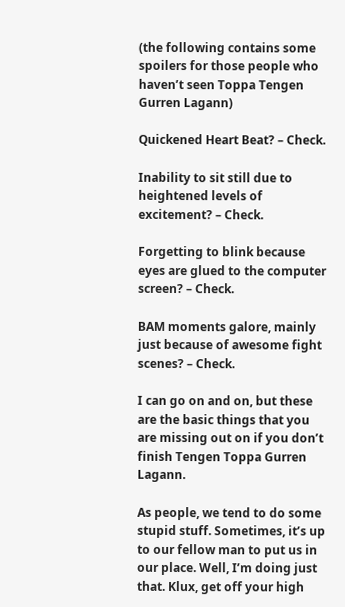(the following contains some spoilers for those people who haven’t seen Toppa Tengen Gurren Lagann)

Quickened Heart Beat? – Check.

Inability to sit still due to heightened levels of excitement? – Check.

Forgetting to blink because eyes are glued to the computer screen? – Check.

BAM moments galore, mainly just because of awesome fight scenes? – Check.

I can go on and on, but these are the basic things that you are missing out on if you don’t finish Tengen Toppa Gurren Lagann.

As people, we tend to do some stupid stuff. Sometimes, it’s up to our fellow man to put us in our place. Well, I’m doing just that. Klux, get off your high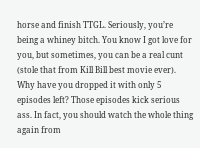horse and finish TTGL. Seriously, you’re being a whiney bitch. You know I got love for you, but sometimes, you can be a real cunt (stole that from Kill Bill best movie ever). Why have you dropped it with only 5 episodes left? Those episodes kick serious ass. In fact, you should watch the whole thing again from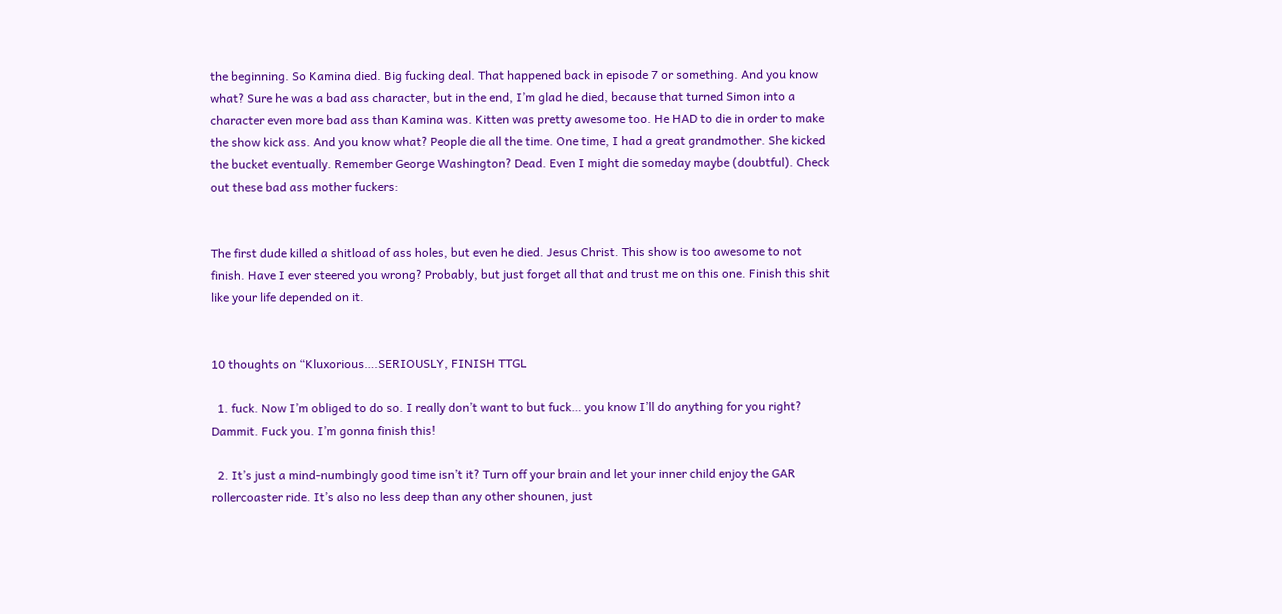the beginning. So Kamina died. Big fucking deal. That happened back in episode 7 or something. And you know what? Sure he was a bad ass character, but in the end, I’m glad he died, because that turned Simon into a character even more bad ass than Kamina was. Kitten was pretty awesome too. He HAD to die in order to make the show kick ass. And you know what? People die all the time. One time, I had a great grandmother. She kicked the bucket eventually. Remember George Washington? Dead. Even I might die someday maybe (doubtful). Check out these bad ass mother fuckers:


The first dude killed a shitload of ass holes, but even he died. Jesus Christ. This show is too awesome to not finish. Have I ever steered you wrong? Probably, but just forget all that and trust me on this one. Finish this shit like your life depended on it.


10 thoughts on “Kluxorious….SERIOUSLY, FINISH TTGL

  1. fuck. Now I’m obliged to do so. I really don’t want to but fuck… you know I’ll do anything for you right? Dammit. Fuck you. I’m gonna finish this!

  2. It’s just a mind-numbingly good time isn’t it? Turn off your brain and let your inner child enjoy the GAR rollercoaster ride. It’s also no less deep than any other shounen, just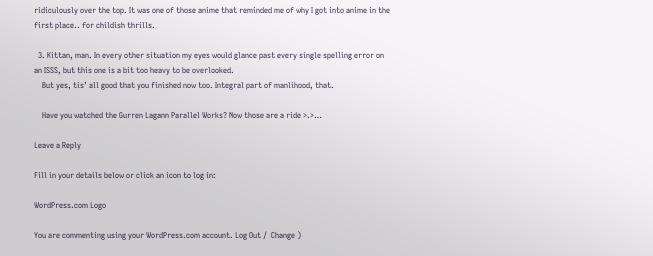ridiculously over the top. It was one of those anime that reminded me of why I got into anime in the first place.. for childish thrills.

  3. Kittan, man. In every other situation my eyes would glance past every single spelling error on an ISSS, but this one is a bit too heavy to be overlooked.
    But yes, tis’ all good that you finished now too. Integral part of manlihood, that.

    Have you watched the Gurren Lagann Parallel Works? Now those are a ride >.>…

Leave a Reply

Fill in your details below or click an icon to log in:

WordPress.com Logo

You are commenting using your WordPress.com account. Log Out /  Change )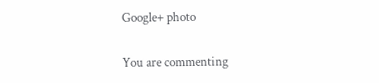Google+ photo

You are commenting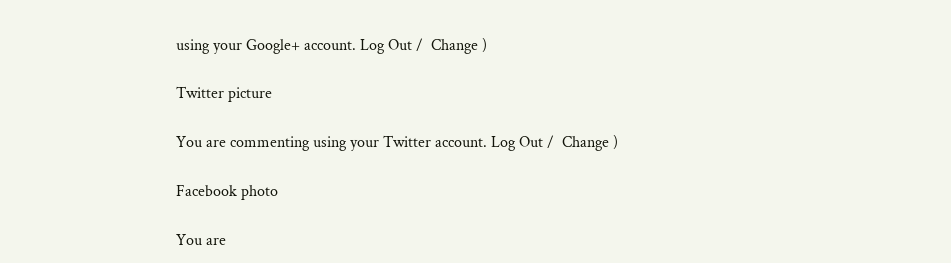using your Google+ account. Log Out /  Change )

Twitter picture

You are commenting using your Twitter account. Log Out /  Change )

Facebook photo

You are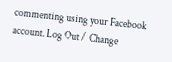commenting using your Facebook account. Log Out /  Change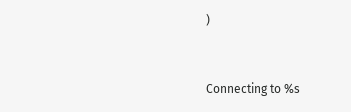)


Connecting to %s